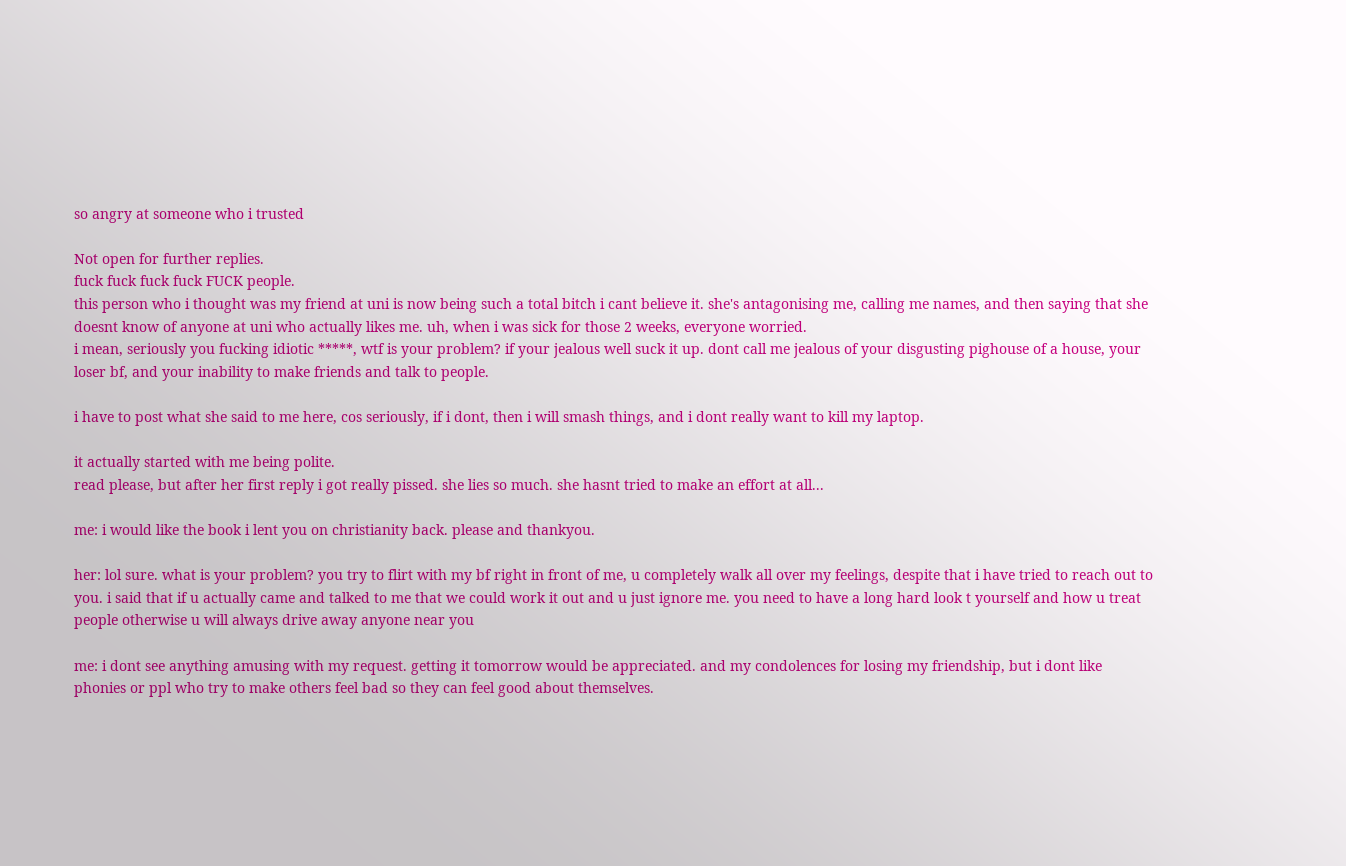so angry at someone who i trusted

Not open for further replies.
fuck fuck fuck fuck FUCK people.
this person who i thought was my friend at uni is now being such a total bitch i cant believe it. she's antagonising me, calling me names, and then saying that she doesnt know of anyone at uni who actually likes me. uh, when i was sick for those 2 weeks, everyone worried.
i mean, seriously you fucking idiotic *****, wtf is your problem? if your jealous well suck it up. dont call me jealous of your disgusting pighouse of a house, your loser bf, and your inability to make friends and talk to people.

i have to post what she said to me here, cos seriously, if i dont, then i will smash things, and i dont really want to kill my laptop.

it actually started with me being polite.
read please, but after her first reply i got really pissed. she lies so much. she hasnt tried to make an effort at all...

me: i would like the book i lent you on christianity back. please and thankyou.

her: lol sure. what is your problem? you try to flirt with my bf right in front of me, u completely walk all over my feelings, despite that i have tried to reach out to you. i said that if u actually came and talked to me that we could work it out and u just ignore me. you need to have a long hard look t yourself and how u treat people otherwise u will always drive away anyone near you

me: i dont see anything amusing with my request. getting it tomorrow would be appreciated. and my condolences for losing my friendship, but i dont like phonies or ppl who try to make others feel bad so they can feel good about themselves.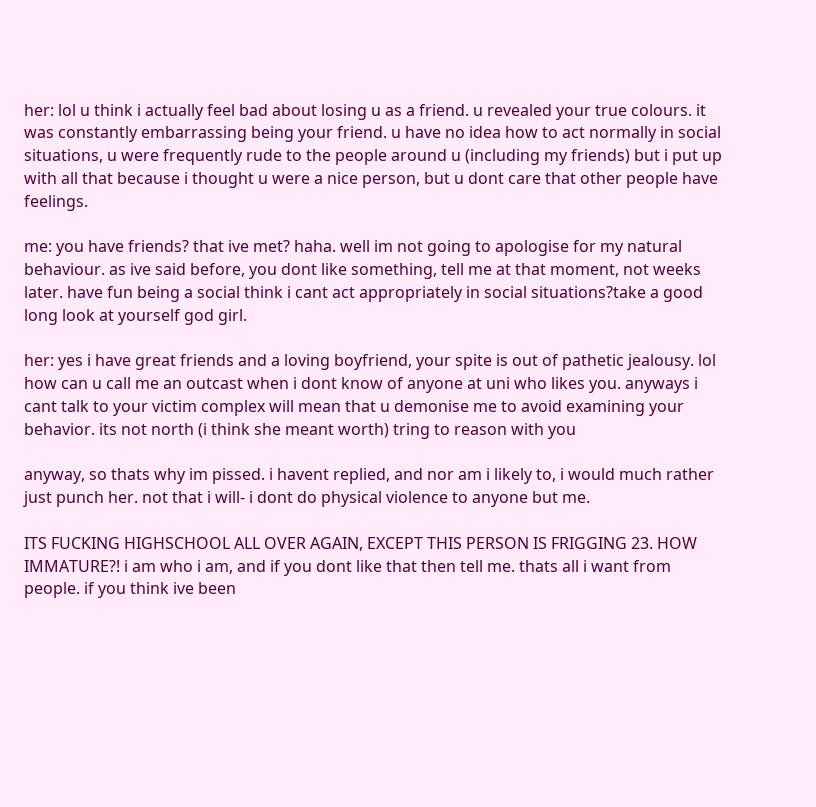her: lol u think i actually feel bad about losing u as a friend. u revealed your true colours. it was constantly embarrassing being your friend. u have no idea how to act normally in social situations, u were frequently rude to the people around u (including my friends) but i put up with all that because i thought u were a nice person, but u dont care that other people have feelings.

me: you have friends? that ive met? haha. well im not going to apologise for my natural behaviour. as ive said before, you dont like something, tell me at that moment, not weeks later. have fun being a social think i cant act appropriately in social situations?take a good long look at yourself god girl.

her: yes i have great friends and a loving boyfriend, your spite is out of pathetic jealousy. lol how can u call me an outcast when i dont know of anyone at uni who likes you. anyways i cant talk to your victim complex will mean that u demonise me to avoid examining your behavior. its not north (i think she meant worth) tring to reason with you

anyway, so thats why im pissed. i havent replied, and nor am i likely to, i would much rather just punch her. not that i will- i dont do physical violence to anyone but me.

ITS FUCKING HIGHSCHOOL ALL OVER AGAIN, EXCEPT THIS PERSON IS FRIGGING 23. HOW IMMATURE?! i am who i am, and if you dont like that then tell me. thats all i want from people. if you think ive been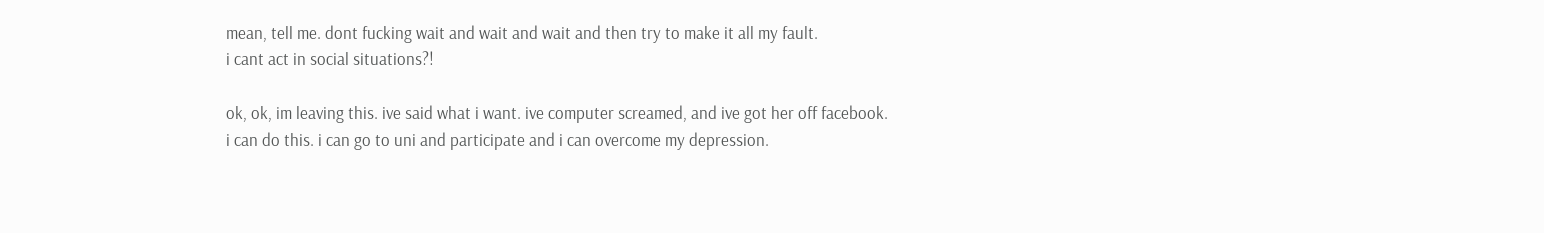mean, tell me. dont fucking wait and wait and wait and then try to make it all my fault.
i cant act in social situations?!

ok, ok, im leaving this. ive said what i want. ive computer screamed, and ive got her off facebook.
i can do this. i can go to uni and participate and i can overcome my depression.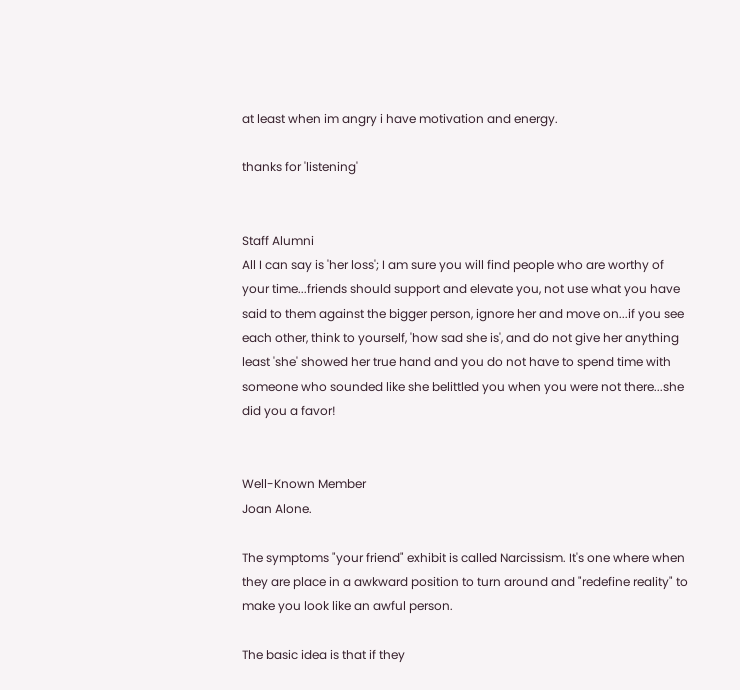at least when im angry i have motivation and energy.

thanks for 'listening'


Staff Alumni
All I can say is 'her loss'; I am sure you will find people who are worthy of your time...friends should support and elevate you, not use what you have said to them against the bigger person, ignore her and move on...if you see each other, think to yourself, 'how sad she is', and do not give her anything least 'she' showed her true hand and you do not have to spend time with someone who sounded like she belittled you when you were not there...she did you a favor!


Well-Known Member
Joan Alone.

The symptoms "your friend" exhibit is called Narcissism. It's one where when they are place in a awkward position to turn around and "redefine reality" to make you look like an awful person.

The basic idea is that if they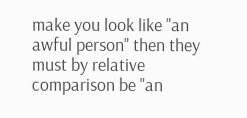make you look like "an awful person" then they must by relative comparison be "an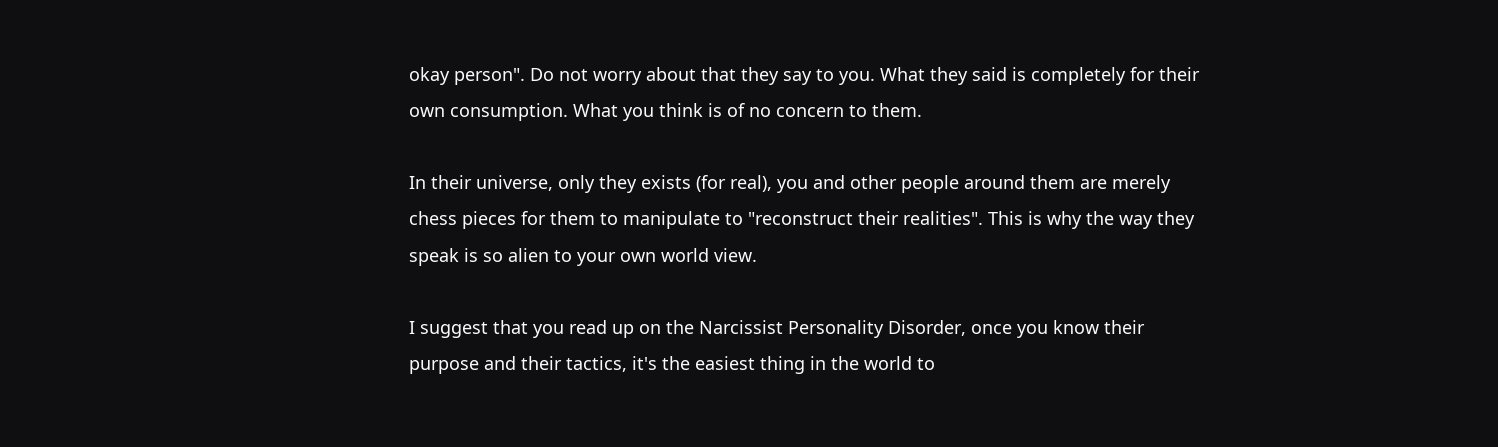okay person". Do not worry about that they say to you. What they said is completely for their own consumption. What you think is of no concern to them.

In their universe, only they exists (for real), you and other people around them are merely chess pieces for them to manipulate to "reconstruct their realities". This is why the way they speak is so alien to your own world view.

I suggest that you read up on the Narcissist Personality Disorder, once you know their purpose and their tactics, it's the easiest thing in the world to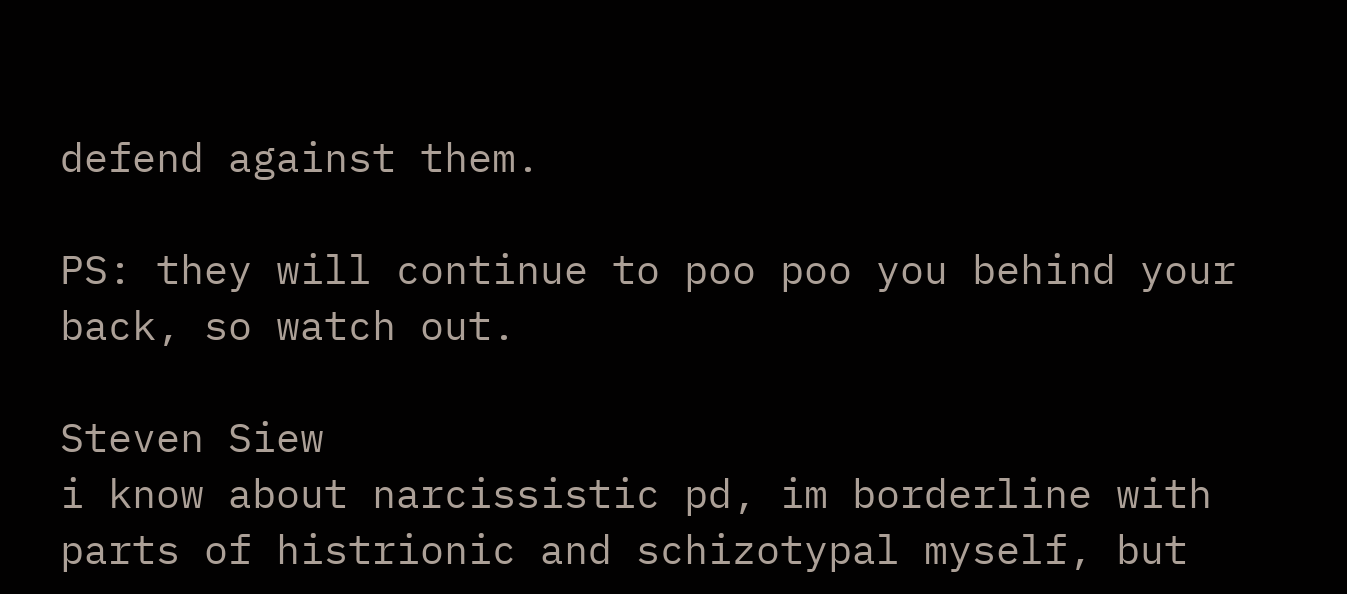defend against them.

PS: they will continue to poo poo you behind your back, so watch out.

Steven Siew
i know about narcissistic pd, im borderline with parts of histrionic and schizotypal myself, but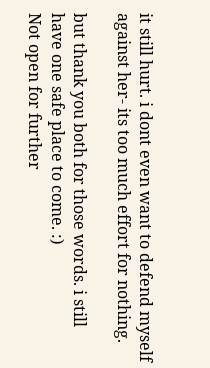it still hurt. i dont even want to defend myself against her- its too much effort for nothing.

but thank you both for those words. i still have one safe place to come. :)
Not open for further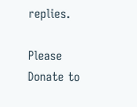replies.

Please Donate to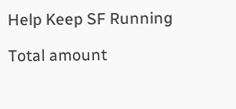Help Keep SF Running

Total amount